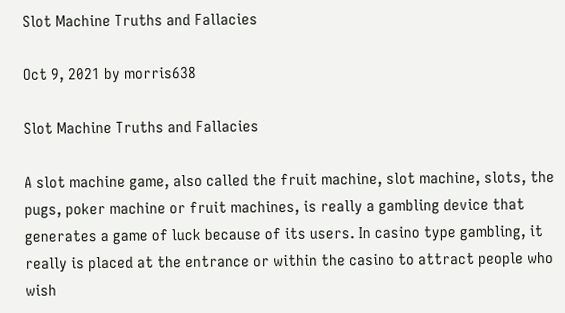Slot Machine Truths and Fallacies

Oct 9, 2021 by morris638

Slot Machine Truths and Fallacies

A slot machine game, also called the fruit machine, slot machine, slots, the pugs, poker machine or fruit machines, is really a gambling device that generates a game of luck because of its users. In casino type gambling, it really is placed at the entrance or within the casino to attract people who wish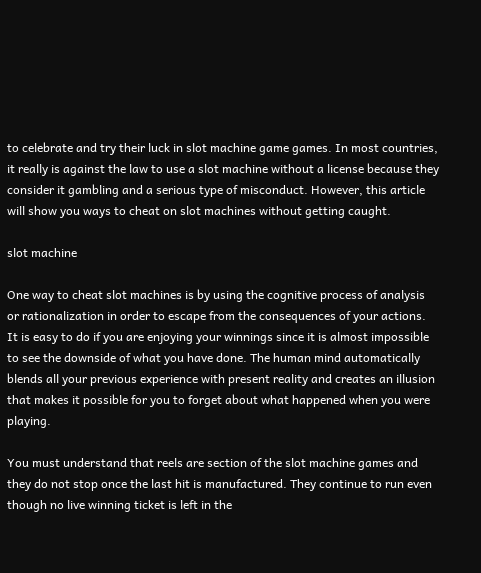to celebrate and try their luck in slot machine game games. In most countries, it really is against the law to use a slot machine without a license because they consider it gambling and a serious type of misconduct. However, this article will show you ways to cheat on slot machines without getting caught.

slot machine

One way to cheat slot machines is by using the cognitive process of analysis or rationalization in order to escape from the consequences of your actions. It is easy to do if you are enjoying your winnings since it is almost impossible to see the downside of what you have done. The human mind automatically blends all your previous experience with present reality and creates an illusion that makes it possible for you to forget about what happened when you were playing.

You must understand that reels are section of the slot machine games and they do not stop once the last hit is manufactured. They continue to run even though no live winning ticket is left in the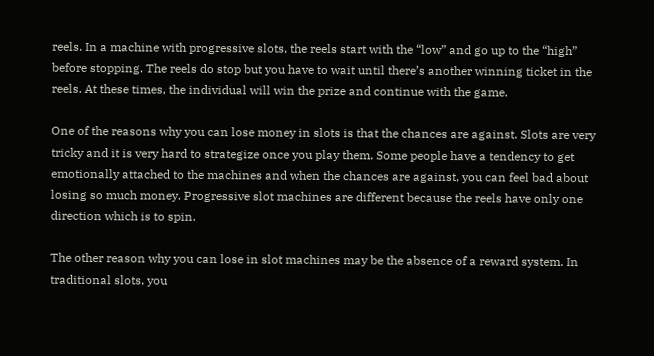reels. In a machine with progressive slots, the reels start with the “low” and go up to the “high” before stopping. The reels do stop but you have to wait until there’s another winning ticket in the reels. At these times, the individual will win the prize and continue with the game.

One of the reasons why you can lose money in slots is that the chances are against. Slots are very tricky and it is very hard to strategize once you play them. Some people have a tendency to get emotionally attached to the machines and when the chances are against, you can feel bad about losing so much money. Progressive slot machines are different because the reels have only one direction which is to spin.

The other reason why you can lose in slot machines may be the absence of a reward system. In traditional slots, you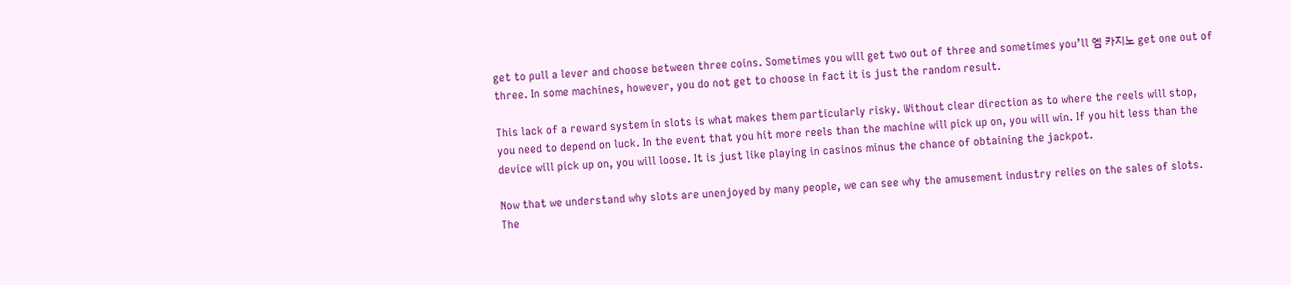get to pull a lever and choose between three coins. Sometimes you will get two out of three and sometimes you’ll 엠 카지노 get one out of three. In some machines, however, you do not get to choose in fact it is just the random result.

This lack of a reward system in slots is what makes them particularly risky. Without clear direction as to where the reels will stop, you need to depend on luck. In the event that you hit more reels than the machine will pick up on, you will win. If you hit less than the device will pick up on, you will loose. It is just like playing in casinos minus the chance of obtaining the jackpot.

Now that we understand why slots are unenjoyed by many people, we can see why the amusement industry relies on the sales of slots. The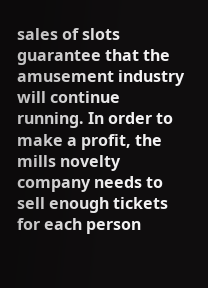sales of slots guarantee that the amusement industry will continue running. In order to make a profit, the mills novelty company needs to sell enough tickets for each person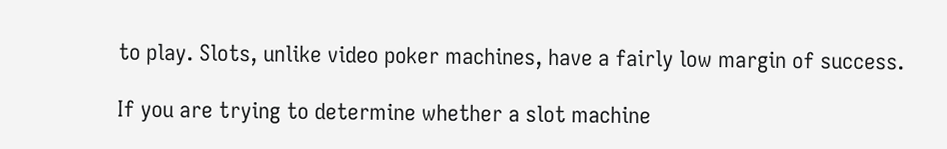to play. Slots, unlike video poker machines, have a fairly low margin of success.

If you are trying to determine whether a slot machine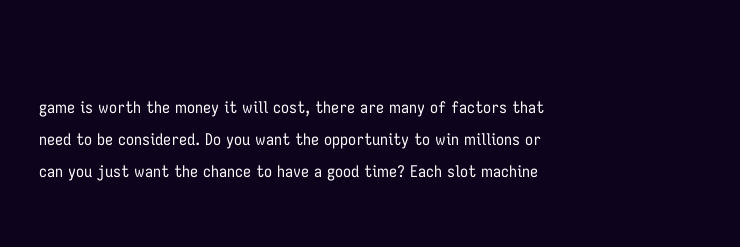game is worth the money it will cost, there are many of factors that need to be considered. Do you want the opportunity to win millions or can you just want the chance to have a good time? Each slot machine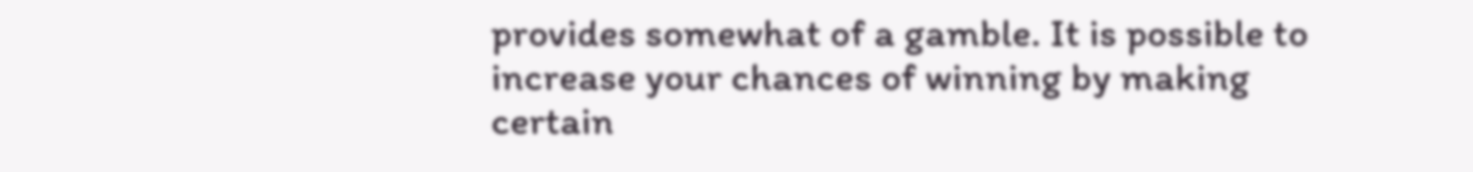provides somewhat of a gamble. It is possible to increase your chances of winning by making certain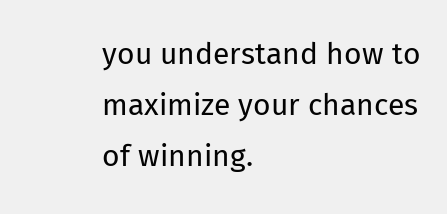you understand how to maximize your chances of winning.